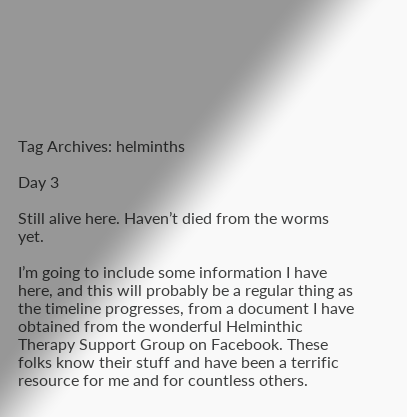Tag Archives: helminths

Day 3

Still alive here. Haven’t died from the worms yet.

I’m going to include some information I have here, and this will probably be a regular thing as the timeline progresses, from a document I have obtained from the wonderful Helminthic Therapy Support Group on Facebook. These folks know their stuff and have been a terrific resource for me and for countless others.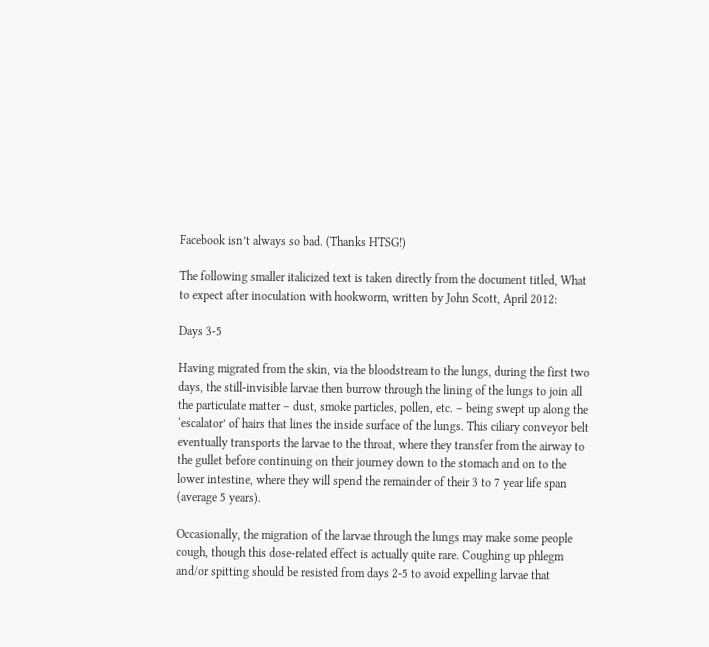Facebook isn’t always so bad. (Thanks HTSG!)

The following smaller italicized text is taken directly from the document titled, What to expect after inoculation with hookworm, written by John Scott, April 2012:

Days 3-5

Having migrated from the skin, via the bloodstream to the lungs, during the first two days, the still-invisible larvae then burrow through the lining of the lungs to join all the particulate matter – dust, smoke particles, pollen, etc. – being swept up along the ‘escalator’ of hairs that lines the inside surface of the lungs. This ciliary conveyor belt eventually transports the larvae to the throat, where they transfer from the airway to the gullet before continuing on their journey down to the stomach and on to the lower intestine, where they will spend the remainder of their 3 to 7 year life span (average 5 years).

Occasionally, the migration of the larvae through the lungs may make some people cough, though this dose-related effect is actually quite rare. Coughing up phlegm and/or spitting should be resisted from days 2-5 to avoid expelling larvae that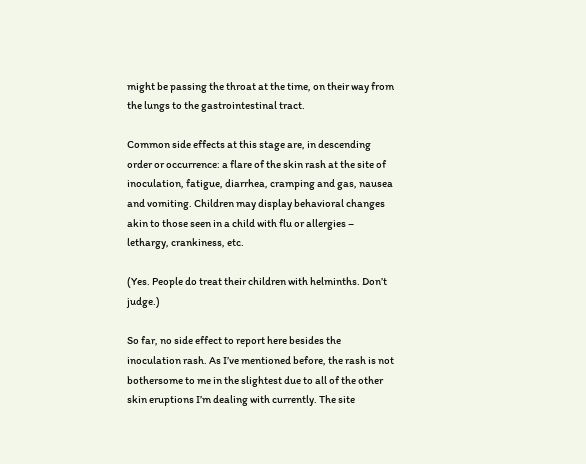might be passing the throat at the time, on their way from the lungs to the gastrointestinal tract.

Common side effects at this stage are, in descending order or occurrence: a flare of the skin rash at the site of inoculation, fatigue, diarrhea, cramping and gas, nausea and vomiting. Children may display behavioral changes akin to those seen in a child with flu or allergies – lethargy, crankiness, etc.

(Yes. People do treat their children with helminths. Don’t judge.)

So far, no side effect to report here besides the inoculation rash. As I’ve mentioned before, the rash is not bothersome to me in the slightest due to all of the other skin eruptions I’m dealing with currently. The site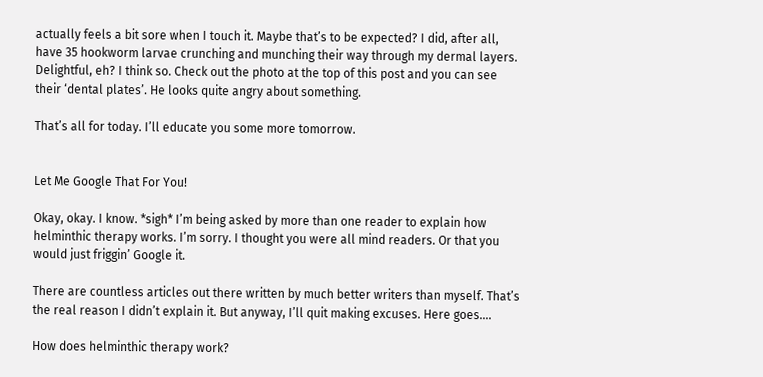actually feels a bit sore when I touch it. Maybe that’s to be expected? I did, after all, have 35 hookworm larvae crunching and munching their way through my dermal layers. Delightful, eh? I think so. Check out the photo at the top of this post and you can see their ‘dental plates’. He looks quite angry about something.

That’s all for today. I’ll educate you some more tomorrow.


Let Me Google That For You!

Okay, okay. I know. *sigh* I’m being asked by more than one reader to explain how helminthic therapy works. I’m sorry. I thought you were all mind readers. Or that you would just friggin’ Google it.

There are countless articles out there written by much better writers than myself. That’s the real reason I didn’t explain it. But anyway, I’ll quit making excuses. Here goes….

How does helminthic therapy work?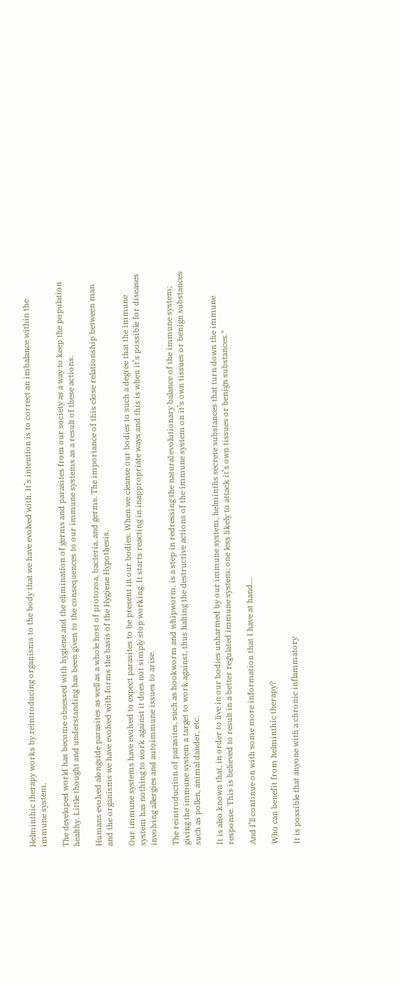Helminthic therapy works by reintroducing organisms to the body that we have evolved with. It’s intention is to correct an imbalance within the immune system.

The developed world has become obsessed with hygiene and the elimination of germs and parasites from our society as a way to keep the population healthy. Little thought and understanding has been given to the consequences to our immune systems as a result of these actions.

Humans evolved alongside parasites as well as a whole host of protozoa, bacteria, and germs. The importance of this close relationship between man and the organisms we have evolved with forms the basis of the Hygiene Hypothesis.

Our immune systems have evolved to expect parasites to be present in our bodies. When we cleanse our bodies to such a degree that the immune system has nothing to work against it does not simply stop working. It starts reacting in inappropriate ways and this is when it’s possible for diseases involving allergies and autoimmune issues to arise.

The reintroduction of parasites, such as hookworm and whipworm, is a step in redressing the natural evolutionary balance of the immune system; giving the immune system a target to work against, thus halting the destructive actions of the immune system on it’s own tissues or benign substances such as pollen, animal dander, etc.

It is also known that, in order to live in our bodies unharmed by our immune system, helminths secrete substances that turn down the immune response. This is believed to result in a better regulated immune system; one less likely to attack it’s own tissues or benign substances.*

And I’ll continue on with some more information that I have at hand…

Who can benefit from helminthic therapy?

It is possible that anyone with a chronic inflammatory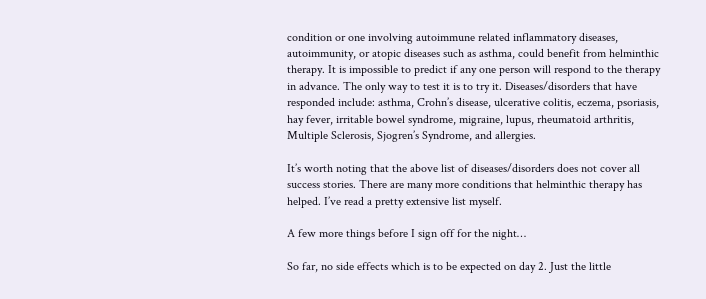condition or one involving autoimmune related inflammatory diseases, autoimmunity, or atopic diseases such as asthma, could benefit from helminthic therapy. It is impossible to predict if any one person will respond to the therapy in advance. The only way to test it is to try it. Diseases/disorders that have responded include: asthma, Crohn’s disease, ulcerative colitis, eczema, psoriasis, hay fever, irritable bowel syndrome, migraine, lupus, rheumatoid arthritis, Multiple Sclerosis, Sjogren’s Syndrome, and allergies.

It’s worth noting that the above list of diseases/disorders does not cover all success stories. There are many more conditions that helminthic therapy has helped. I’ve read a pretty extensive list myself.

A few more things before I sign off for the night…

So far, no side effects which is to be expected on day 2. Just the little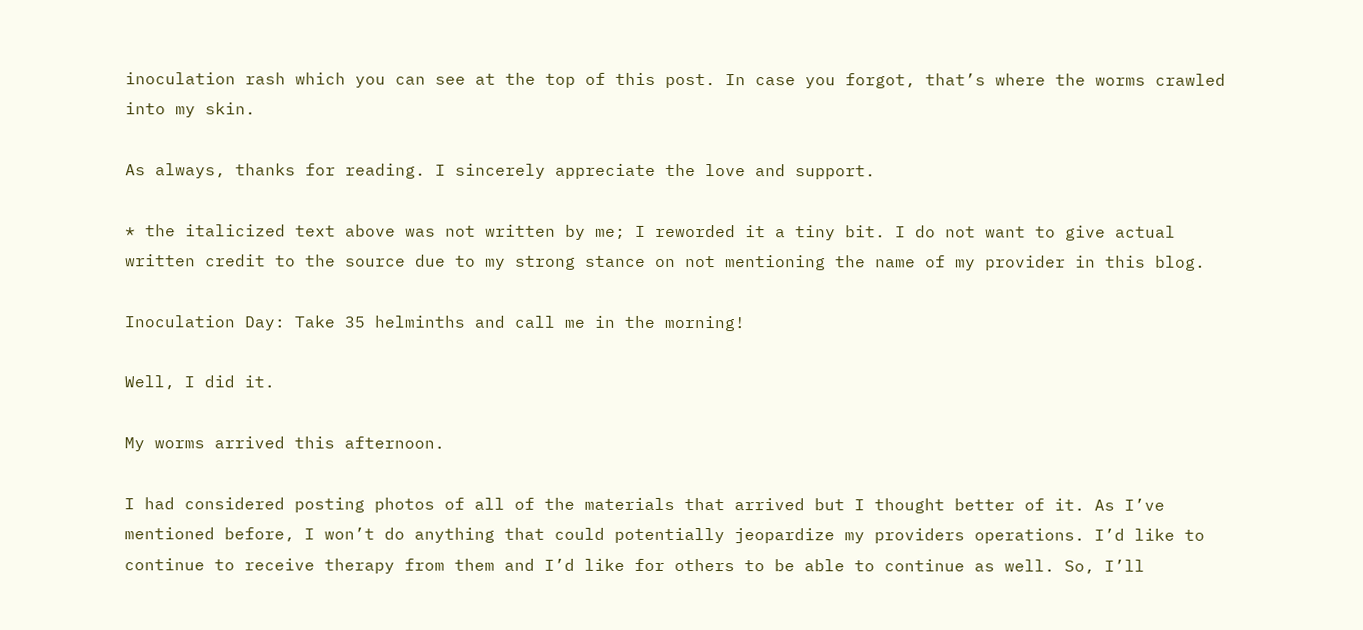inoculation rash which you can see at the top of this post. In case you forgot, that’s where the worms crawled into my skin.

As always, thanks for reading. I sincerely appreciate the love and support.

* the italicized text above was not written by me; I reworded it a tiny bit. I do not want to give actual written credit to the source due to my strong stance on not mentioning the name of my provider in this blog.

Inoculation Day: Take 35 helminths and call me in the morning!

Well, I did it.

My worms arrived this afternoon.

I had considered posting photos of all of the materials that arrived but I thought better of it. As I’ve mentioned before, I won’t do anything that could potentially jeopardize my providers operations. I’d like to continue to receive therapy from them and I’d like for others to be able to continue as well. So, I’ll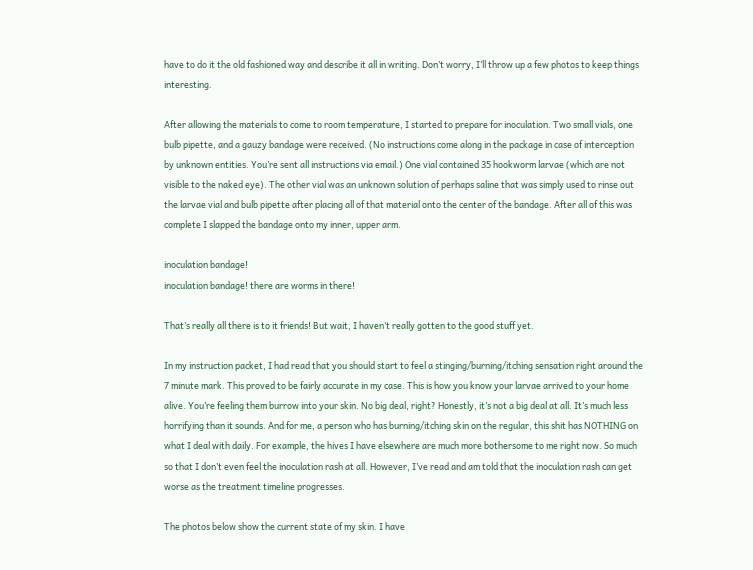have to do it the old fashioned way and describe it all in writing. Don’t worry, I’ll throw up a few photos to keep things interesting.

After allowing the materials to come to room temperature, I started to prepare for inoculation. Two small vials, one bulb pipette, and a gauzy bandage were received. (No instructions come along in the package in case of interception by unknown entities. You’re sent all instructions via email.) One vial contained 35 hookworm larvae (which are not visible to the naked eye). The other vial was an unknown solution of perhaps saline that was simply used to rinse out the larvae vial and bulb pipette after placing all of that material onto the center of the bandage. After all of this was complete I slapped the bandage onto my inner, upper arm.

inoculation bandage!
inoculation bandage! there are worms in there!

That’s really all there is to it friends! But wait, I haven’t really gotten to the good stuff yet.

In my instruction packet, I had read that you should start to feel a stinging/burning/itching sensation right around the 7 minute mark. This proved to be fairly accurate in my case. This is how you know your larvae arrived to your home alive. You’re feeling them burrow into your skin. No big deal, right? Honestly, it’s not a big deal at all. It’s much less horrifying than it sounds. And for me, a person who has burning/itching skin on the regular, this shit has NOTHING on what I deal with daily. For example, the hives I have elsewhere are much more bothersome to me right now. So much so that I don’t even feel the inoculation rash at all. However, I’ve read and am told that the inoculation rash can get worse as the treatment timeline progresses.

The photos below show the current state of my skin. I have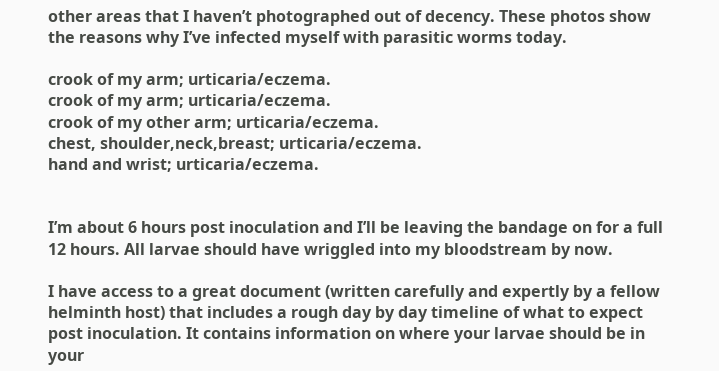other areas that I haven’t photographed out of decency. These photos show the reasons why I’ve infected myself with parasitic worms today.

crook of my arm; urticaria/eczema.
crook of my arm; urticaria/eczema.
crook of my other arm; urticaria/eczema.
chest, shoulder,neck,breast; urticaria/eczema.
hand and wrist; urticaria/eczema.


I’m about 6 hours post inoculation and I’ll be leaving the bandage on for a full 12 hours. All larvae should have wriggled into my bloodstream by now.

I have access to a great document (written carefully and expertly by a fellow helminth host) that includes a rough day by day timeline of what to expect post inoculation. It contains information on where your larvae should be in your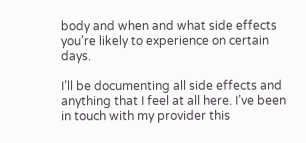body and when and what side effects you’re likely to experience on certain days.

I’ll be documenting all side effects and anything that I feel at all here. I’ve been in touch with my provider this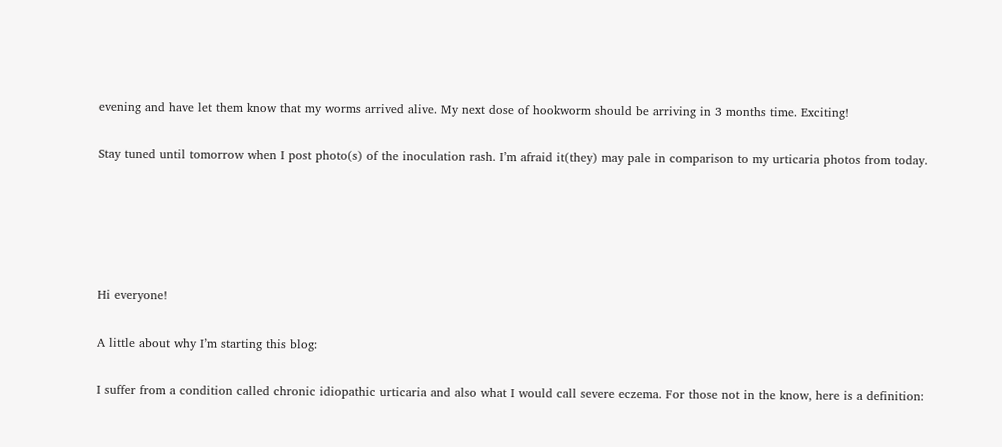evening and have let them know that my worms arrived alive. My next dose of hookworm should be arriving in 3 months time. Exciting!

Stay tuned until tomorrow when I post photo(s) of the inoculation rash. I’m afraid it(they) may pale in comparison to my urticaria photos from today.





Hi everyone!

A little about why I’m starting this blog:

I suffer from a condition called chronic idiopathic urticaria and also what I would call severe eczema. For those not in the know, here is a definition: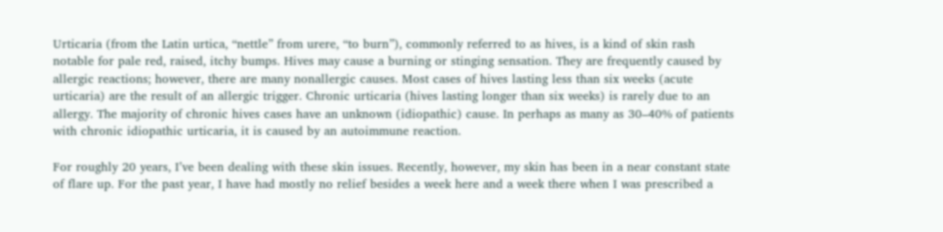Urticaria (from the Latin urtica, “nettle” from urere, “to burn”), commonly referred to as hives, is a kind of skin rash notable for pale red, raised, itchy bumps. Hives may cause a burning or stinging sensation. They are frequently caused by allergic reactions; however, there are many nonallergic causes. Most cases of hives lasting less than six weeks (acute urticaria) are the result of an allergic trigger. Chronic urticaria (hives lasting longer than six weeks) is rarely due to an allergy. The majority of chronic hives cases have an unknown (idiopathic) cause. In perhaps as many as 30–40% of patients with chronic idiopathic urticaria, it is caused by an autoimmune reaction.

For roughly 20 years, I’ve been dealing with these skin issues. Recently, however, my skin has been in a near constant state of flare up. For the past year, I have had mostly no relief besides a week here and a week there when I was prescribed a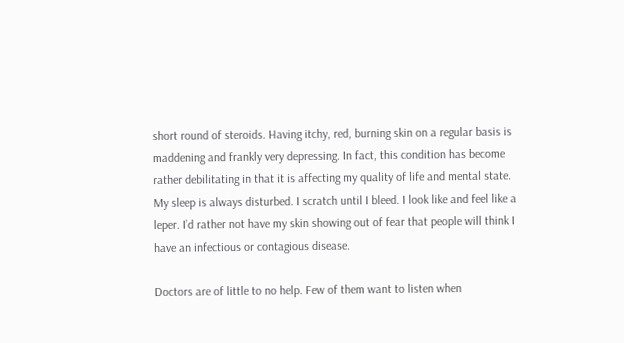short round of steroids. Having itchy, red, burning skin on a regular basis is maddening and frankly very depressing. In fact, this condition has become rather debilitating in that it is affecting my quality of life and mental state. My sleep is always disturbed. I scratch until I bleed. I look like and feel like a leper. I’d rather not have my skin showing out of fear that people will think I have an infectious or contagious disease.

Doctors are of little to no help. Few of them want to listen when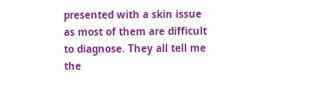presented with a skin issue as most of them are difficult to diagnose. They all tell me the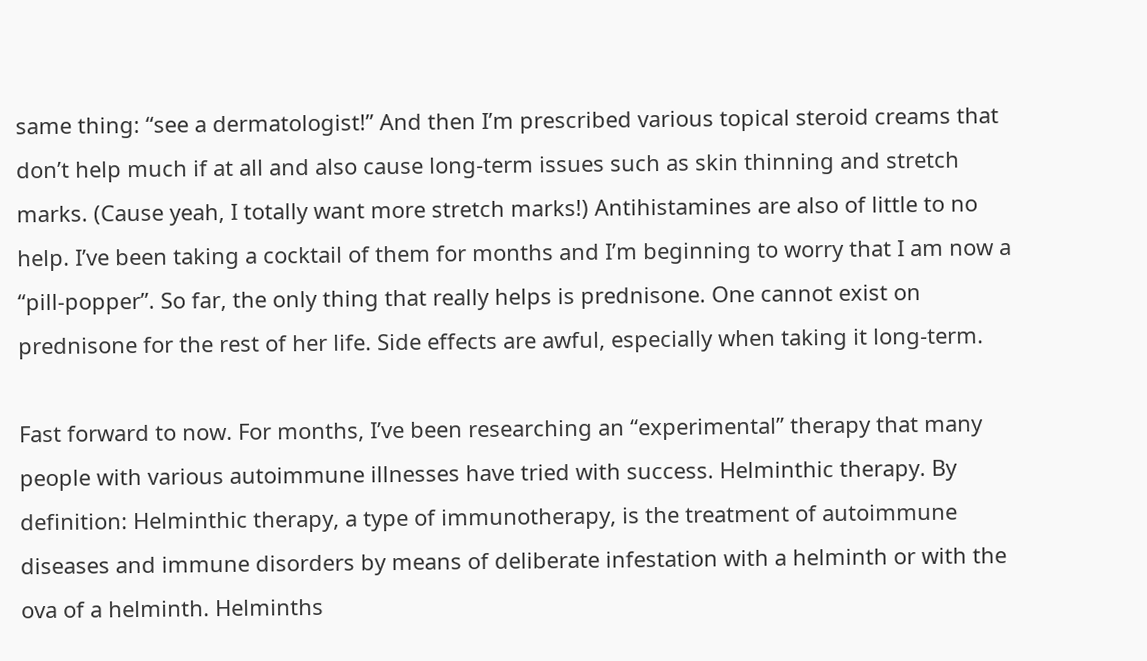same thing: “see a dermatologist!” And then I’m prescribed various topical steroid creams that don’t help much if at all and also cause long-term issues such as skin thinning and stretch marks. (Cause yeah, I totally want more stretch marks!) Antihistamines are also of little to no help. I’ve been taking a cocktail of them for months and I’m beginning to worry that I am now a “pill-popper”. So far, the only thing that really helps is prednisone. One cannot exist on prednisone for the rest of her life. Side effects are awful, especially when taking it long-term.

Fast forward to now. For months, I’ve been researching an “experimental” therapy that many people with various autoimmune illnesses have tried with success. Helminthic therapy. By definition: Helminthic therapy, a type of immunotherapy, is the treatment of autoimmune diseases and immune disorders by means of deliberate infestation with a helminth or with the ova of a helminth. Helminths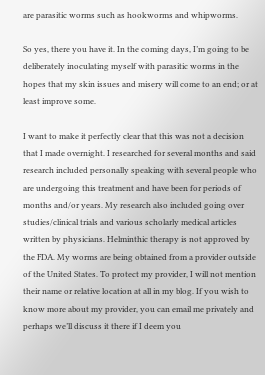are parasitic worms such as hookworms and whipworms.

So yes, there you have it. In the coming days, I’m going to be deliberately inoculating myself with parasitic worms in the hopes that my skin issues and misery will come to an end; or at least improve some.

I want to make it perfectly clear that this was not a decision that I made overnight. I researched for several months and said research included personally speaking with several people who are undergoing this treatment and have been for periods of months and/or years. My research also included going over studies/clinical trials and various scholarly medical articles written by physicians. Helminthic therapy is not approved by the FDA. My worms are being obtained from a provider outside of the United States. To protect my provider, I will not mention their name or relative location at all in my blog. If you wish to know more about my provider, you can email me privately and perhaps we’ll discuss it there if I deem you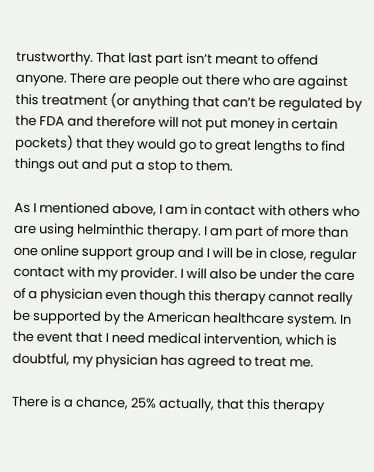trustworthy. That last part isn’t meant to offend anyone. There are people out there who are against this treatment (or anything that can’t be regulated by the FDA and therefore will not put money in certain pockets) that they would go to great lengths to find things out and put a stop to them.

As I mentioned above, I am in contact with others who are using helminthic therapy. I am part of more than one online support group and I will be in close, regular contact with my provider. I will also be under the care of a physician even though this therapy cannot really be supported by the American healthcare system. In the event that I need medical intervention, which is doubtful, my physician has agreed to treat me.

There is a chance, 25% actually, that this therapy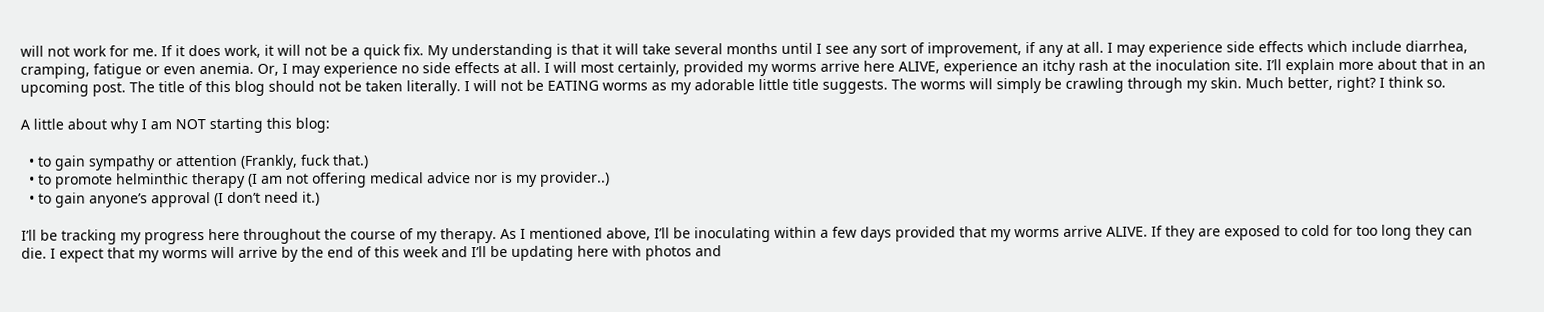will not work for me. If it does work, it will not be a quick fix. My understanding is that it will take several months until I see any sort of improvement, if any at all. I may experience side effects which include diarrhea, cramping, fatigue or even anemia. Or, I may experience no side effects at all. I will most certainly, provided my worms arrive here ALIVE, experience an itchy rash at the inoculation site. I’ll explain more about that in an upcoming post. The title of this blog should not be taken literally. I will not be EATING worms as my adorable little title suggests. The worms will simply be crawling through my skin. Much better, right? I think so.

A little about why I am NOT starting this blog:

  • to gain sympathy or attention (Frankly, fuck that.)
  • to promote helminthic therapy (I am not offering medical advice nor is my provider..)
  • to gain anyone’s approval (I don’t need it.)

I’ll be tracking my progress here throughout the course of my therapy. As I mentioned above, I’ll be inoculating within a few days provided that my worms arrive ALIVE. If they are exposed to cold for too long they can die. I expect that my worms will arrive by the end of this week and I’ll be updating here with photos and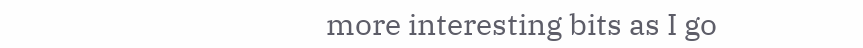more interesting bits as I go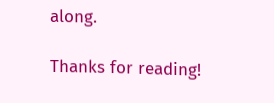along.

Thanks for reading!